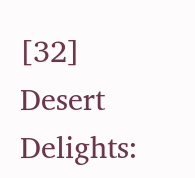[32] Desert Delights: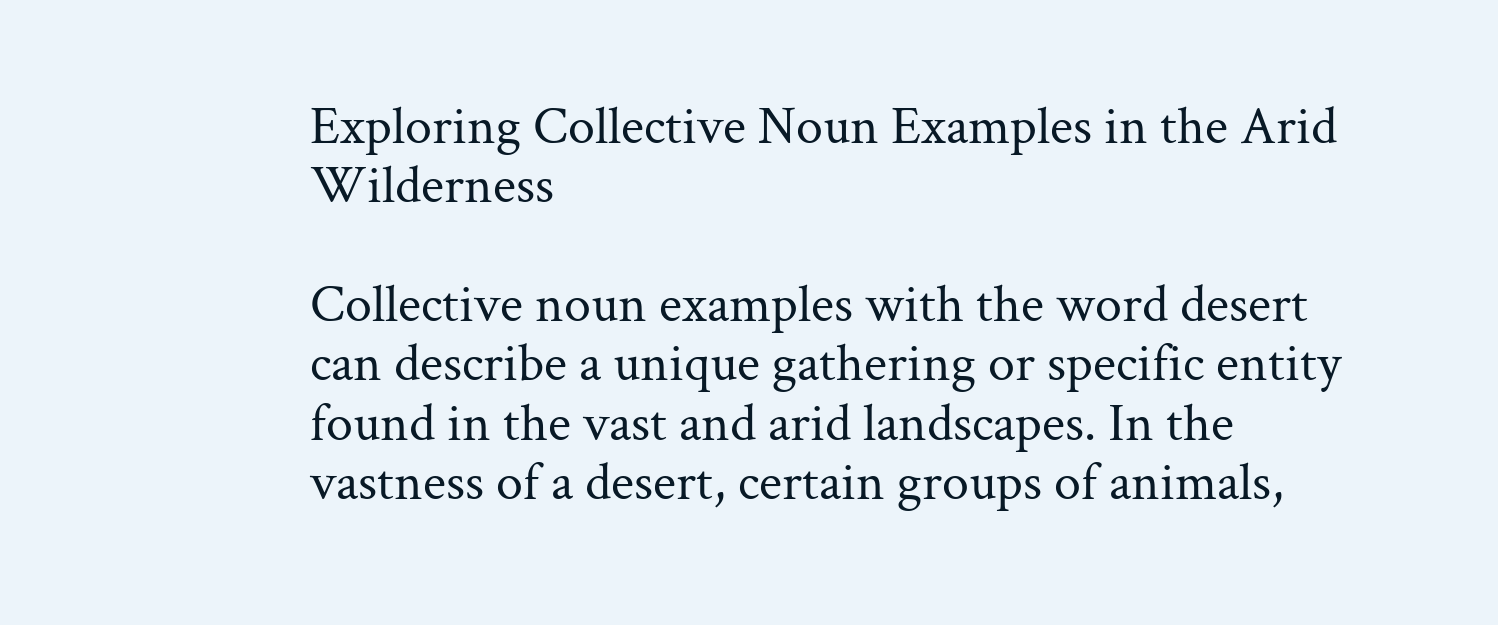Exploring Collective Noun Examples in the Arid Wilderness

Collective noun examples with the word desert can describe a unique gathering or specific entity found in the vast and arid landscapes. In the vastness of a desert, certain groups of animals,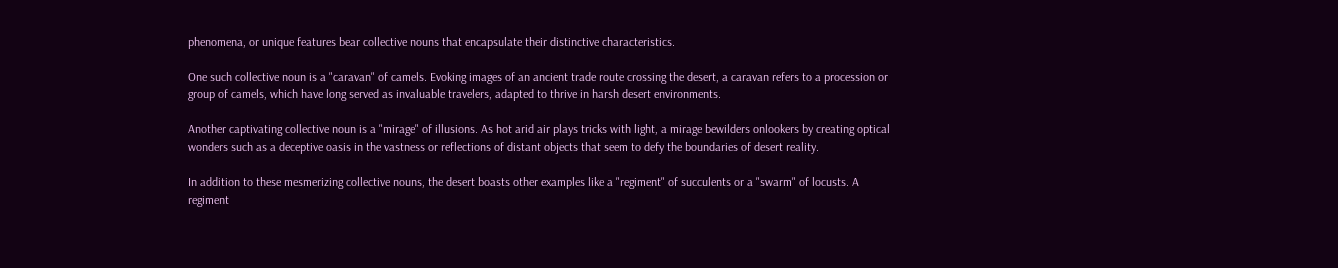phenomena, or unique features bear collective nouns that encapsulate their distinctive characteristics.

One such collective noun is a "caravan" of camels. Evoking images of an ancient trade route crossing the desert, a caravan refers to a procession or group of camels, which have long served as invaluable travelers, adapted to thrive in harsh desert environments.

Another captivating collective noun is a "mirage" of illusions. As hot arid air plays tricks with light, a mirage bewilders onlookers by creating optical wonders such as a deceptive oasis in the vastness or reflections of distant objects that seem to defy the boundaries of desert reality.

In addition to these mesmerizing collective nouns, the desert boasts other examples like a "regiment" of succulents or a "swarm" of locusts. A regiment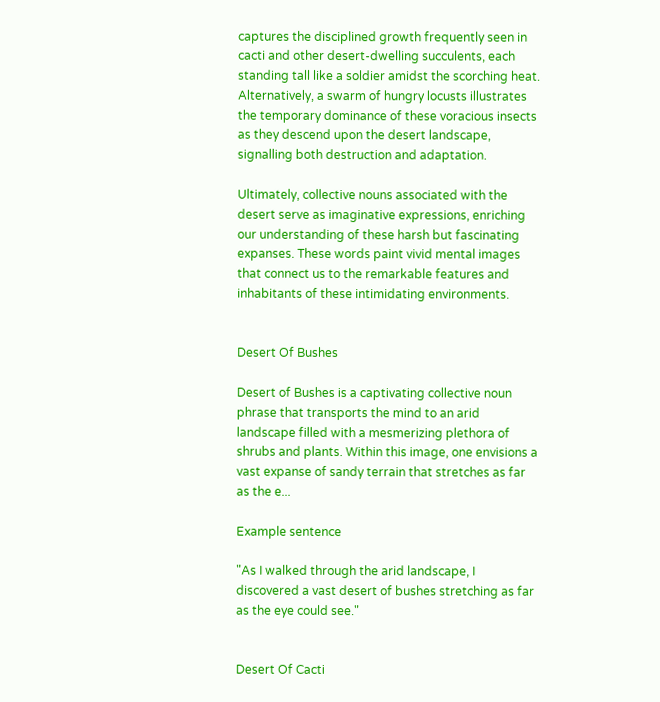captures the disciplined growth frequently seen in cacti and other desert-dwelling succulents, each standing tall like a soldier amidst the scorching heat. Alternatively, a swarm of hungry locusts illustrates the temporary dominance of these voracious insects as they descend upon the desert landscape, signalling both destruction and adaptation.

Ultimately, collective nouns associated with the desert serve as imaginative expressions, enriching our understanding of these harsh but fascinating expanses. These words paint vivid mental images that connect us to the remarkable features and inhabitants of these intimidating environments.


Desert Of Bushes

Desert of Bushes is a captivating collective noun phrase that transports the mind to an arid landscape filled with a mesmerizing plethora of shrubs and plants. Within this image, one envisions a vast expanse of sandy terrain that stretches as far as the e...

Example sentence

"As I walked through the arid landscape, I discovered a vast desert of bushes stretching as far as the eye could see."


Desert Of Cacti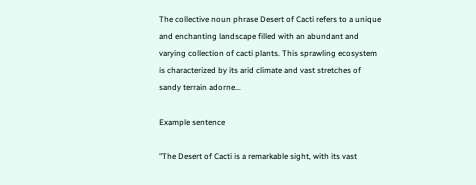The collective noun phrase Desert of Cacti refers to a unique and enchanting landscape filled with an abundant and varying collection of cacti plants. This sprawling ecosystem is characterized by its arid climate and vast stretches of sandy terrain adorne...

Example sentence

"The Desert of Cacti is a remarkable sight, with its vast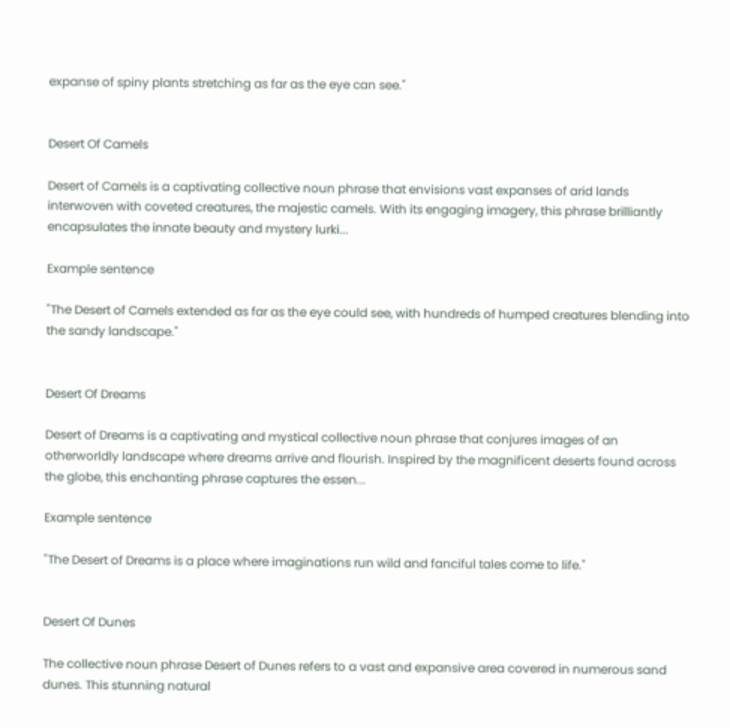expanse of spiny plants stretching as far as the eye can see."


Desert Of Camels

Desert of Camels is a captivating collective noun phrase that envisions vast expanses of arid lands interwoven with coveted creatures, the majestic camels. With its engaging imagery, this phrase brilliantly encapsulates the innate beauty and mystery lurki...

Example sentence

"The Desert of Camels extended as far as the eye could see, with hundreds of humped creatures blending into the sandy landscape."


Desert Of Dreams

Desert of Dreams is a captivating and mystical collective noun phrase that conjures images of an otherworldly landscape where dreams arrive and flourish. Inspired by the magnificent deserts found across the globe, this enchanting phrase captures the essen...

Example sentence

"The Desert of Dreams is a place where imaginations run wild and fanciful tales come to life."


Desert Of Dunes

The collective noun phrase Desert of Dunes refers to a vast and expansive area covered in numerous sand dunes. This stunning natural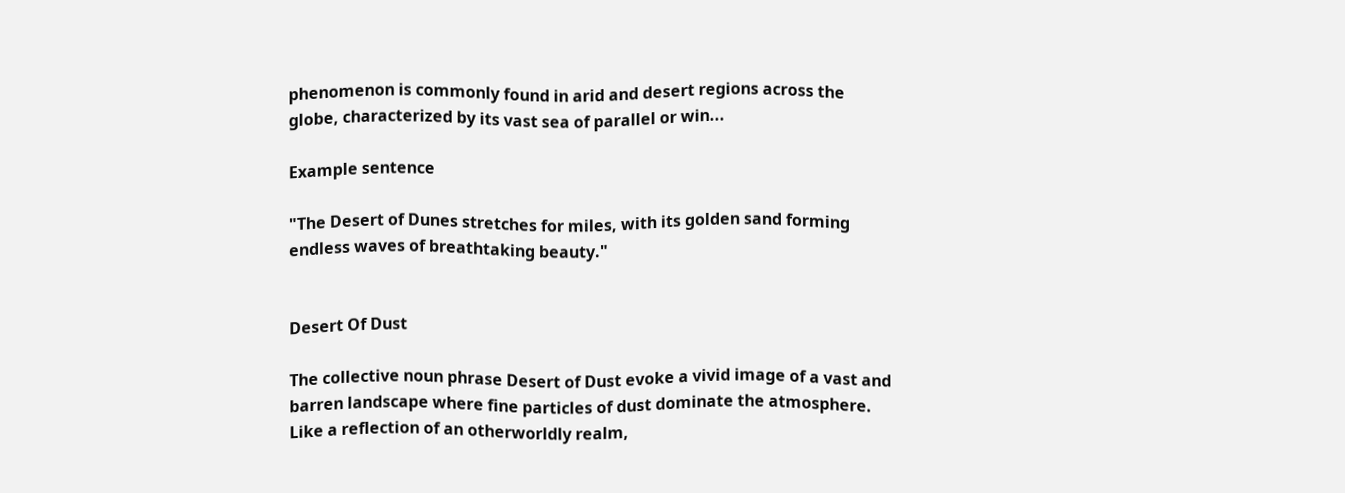phenomenon is commonly found in arid and desert regions across the globe, characterized by its vast sea of parallel or win...

Example sentence

"The Desert of Dunes stretches for miles, with its golden sand forming endless waves of breathtaking beauty."


Desert Of Dust

The collective noun phrase Desert of Dust evoke a vivid image of a vast and barren landscape where fine particles of dust dominate the atmosphere. Like a reflection of an otherworldly realm,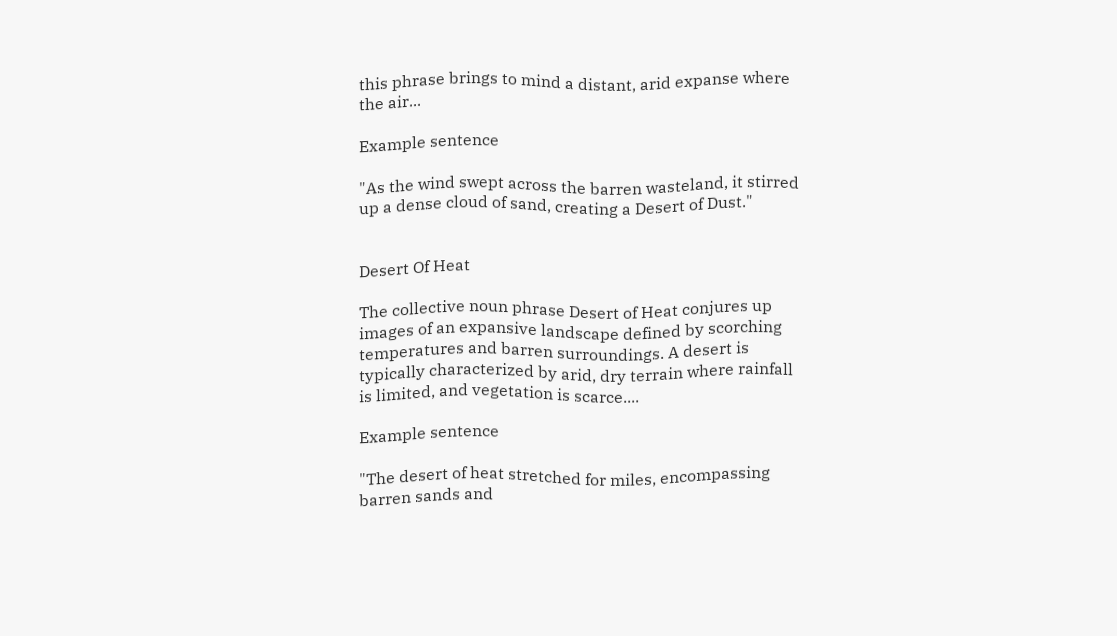this phrase brings to mind a distant, arid expanse where the air...

Example sentence

"As the wind swept across the barren wasteland, it stirred up a dense cloud of sand, creating a Desert of Dust."


Desert Of Heat

The collective noun phrase Desert of Heat conjures up images of an expansive landscape defined by scorching temperatures and barren surroundings. A desert is typically characterized by arid, dry terrain where rainfall is limited, and vegetation is scarce....

Example sentence

"The desert of heat stretched for miles, encompassing barren sands and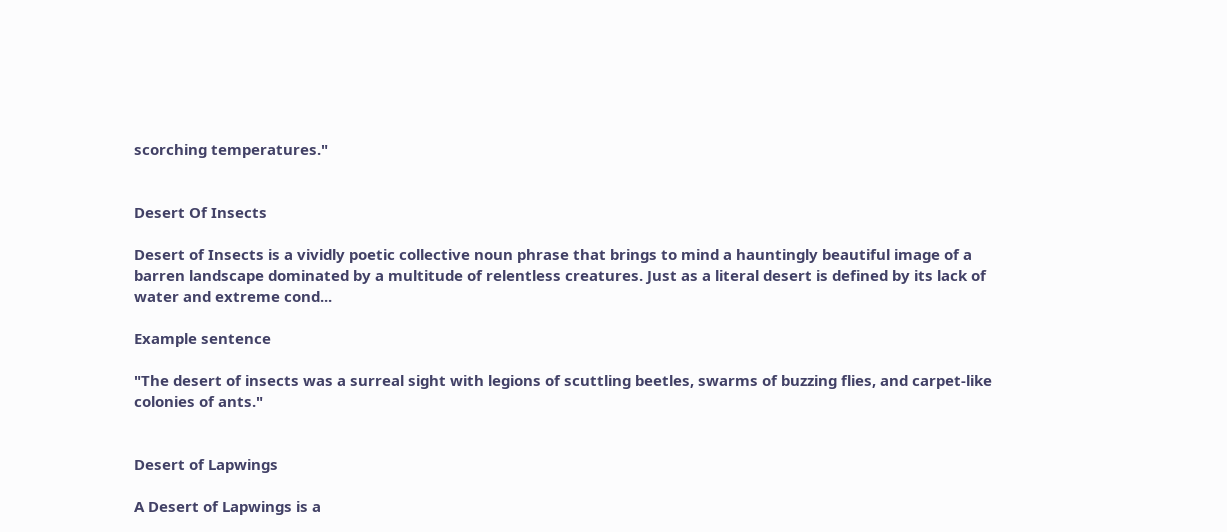scorching temperatures."


Desert Of Insects

Desert of Insects is a vividly poetic collective noun phrase that brings to mind a hauntingly beautiful image of a barren landscape dominated by a multitude of relentless creatures. Just as a literal desert is defined by its lack of water and extreme cond...

Example sentence

"The desert of insects was a surreal sight with legions of scuttling beetles, swarms of buzzing flies, and carpet-like colonies of ants."


Desert of Lapwings

A Desert of Lapwings is a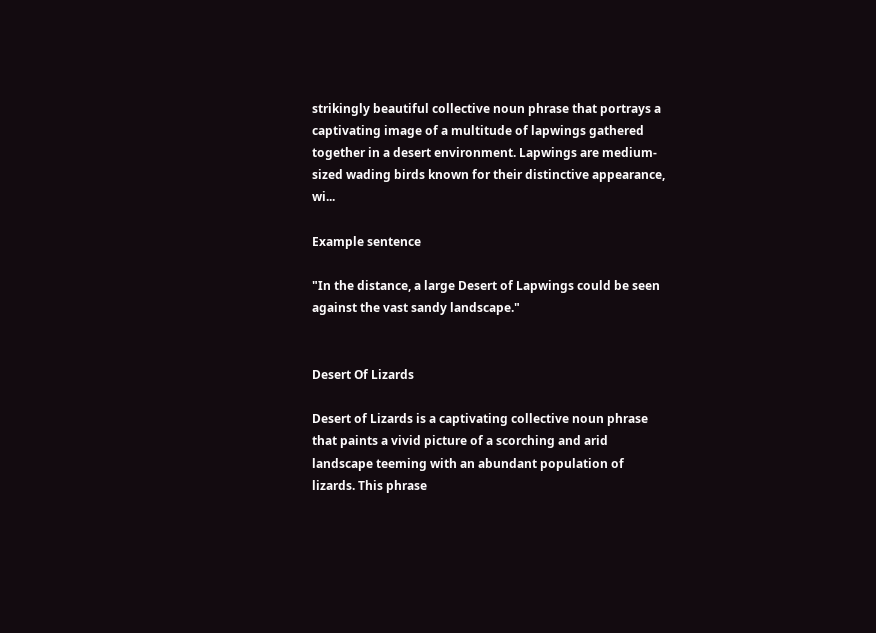strikingly beautiful collective noun phrase that portrays a captivating image of a multitude of lapwings gathered together in a desert environment. Lapwings are medium-sized wading birds known for their distinctive appearance, wi...

Example sentence

"In the distance, a large Desert of Lapwings could be seen against the vast sandy landscape."


Desert Of Lizards

Desert of Lizards is a captivating collective noun phrase that paints a vivid picture of a scorching and arid landscape teeming with an abundant population of lizards. This phrase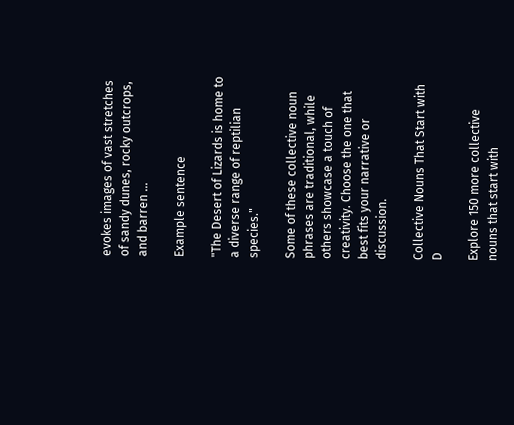evokes images of vast stretches of sandy dunes, rocky outcrops, and barren ...

Example sentence

"The Desert of Lizards is home to a diverse range of reptilian species."

Some of these collective noun phrases are traditional, while others showcase a touch of creativity. Choose the one that best fits your narrative or discussion.

Collective Nouns That Start with D

Explore 150 more collective nouns that start with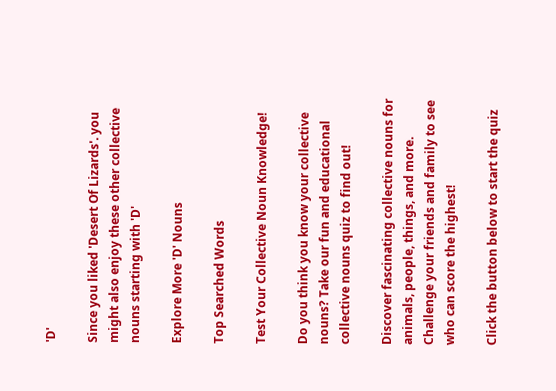'D'

Since you liked 'Desert Of Lizards'. you might also enjoy these other collective nouns starting with 'D'

Explore More 'D' Nouns

Top Searched Words

Test Your Collective Noun Knowledge!

Do you think you know your collective nouns? Take our fun and educational collective nouns quiz to find out!

Discover fascinating collective nouns for animals, people, things, and more. Challenge your friends and family to see who can score the highest!

Click the button below to start the quiz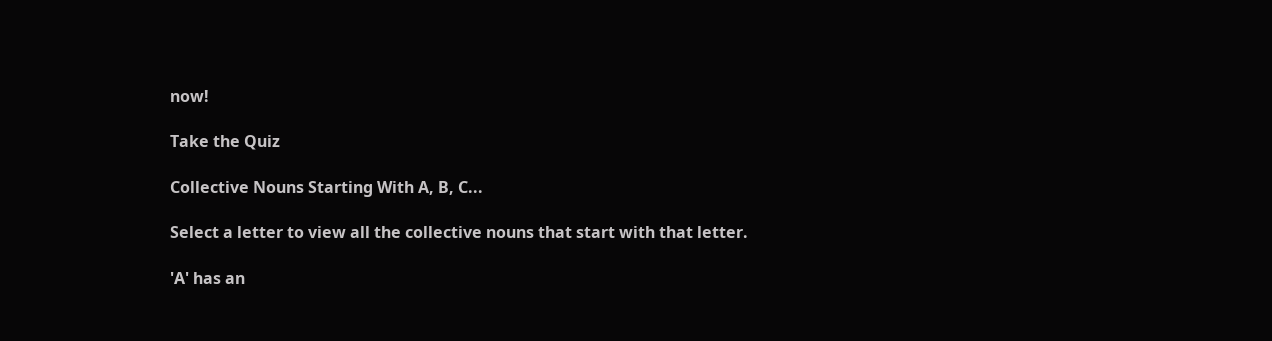now!

Take the Quiz

Collective Nouns Starting With A, B, C...

Select a letter to view all the collective nouns that start with that letter.

'A' has an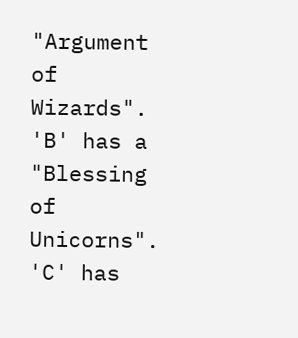"Argument of Wizards". 'B' has a "Blessing of Unicorns". 'C' has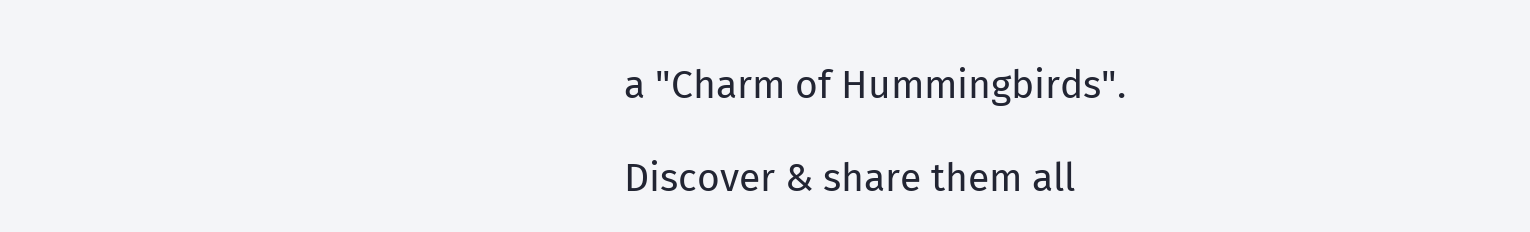a "Charm of Hummingbirds".

Discover & share them all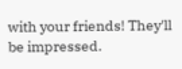with your friends! They'll be impressed.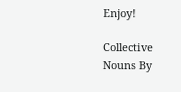Enjoy!

Collective Nouns By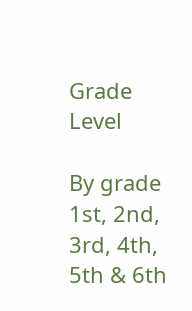Grade Level

By grade 1st, 2nd, 3rd, 4th, 5th & 6th